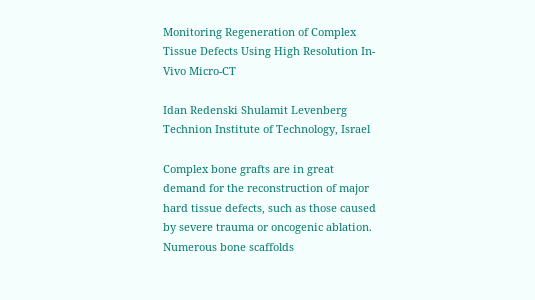Monitoring Regeneration of Complex Tissue Defects Using High Resolution In-Vivo Micro-CT

Idan Redenski Shulamit Levenberg
Technion Institute of Technology, Israel

Complex bone grafts are in great demand for the reconstruction of major hard tissue defects, such as those caused by severe trauma or oncogenic ablation. Numerous bone scaffolds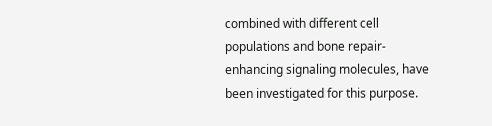combined with different cell populations and bone repair-enhancing signaling molecules, have been investigated for this purpose.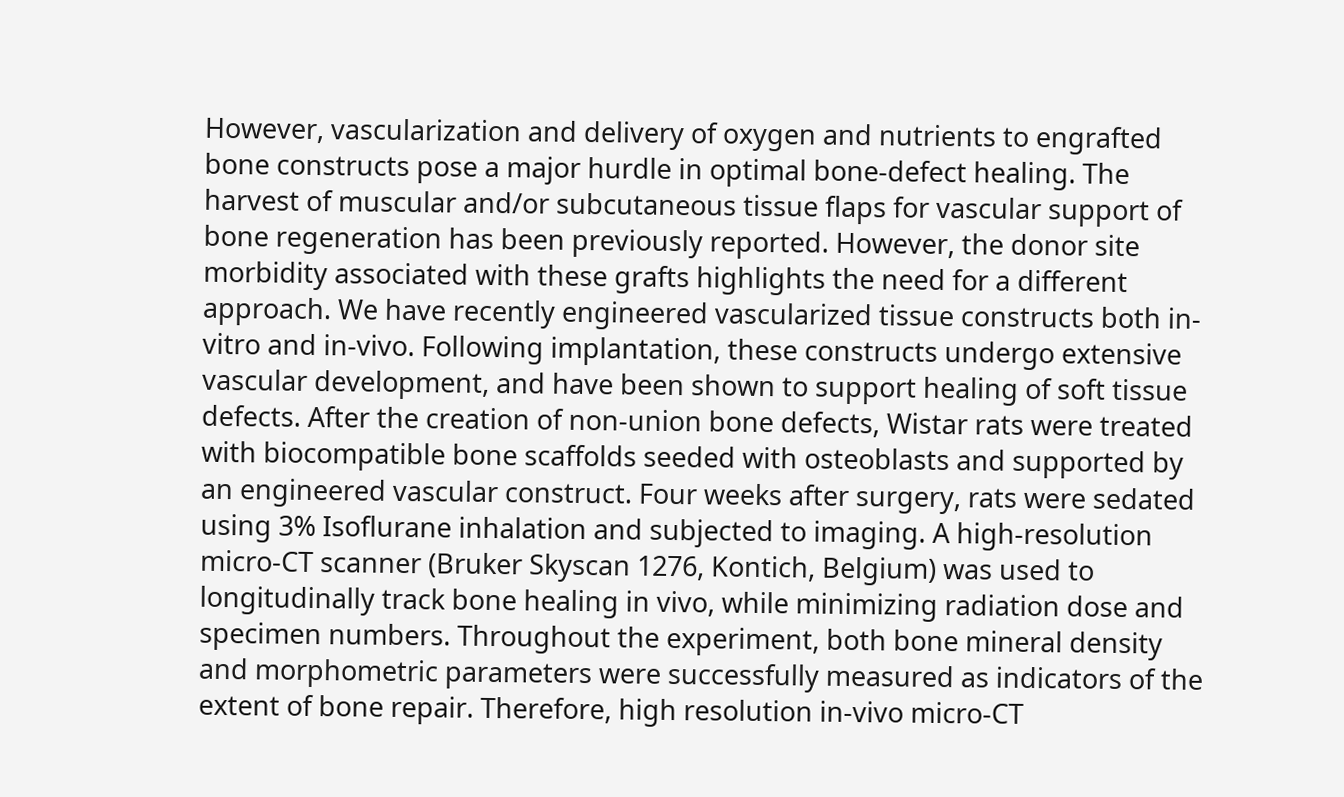However, vascularization and delivery of oxygen and nutrients to engrafted bone constructs pose a major hurdle in optimal bone-defect healing. The harvest of muscular and/or subcutaneous tissue flaps for vascular support of bone regeneration has been previously reported. However, the donor site morbidity associated with these grafts highlights the need for a different approach. We have recently engineered vascularized tissue constructs both in-vitro and in-vivo. Following implantation, these constructs undergo extensive vascular development, and have been shown to support healing of soft tissue defects. After the creation of non-union bone defects, Wistar rats were treated with biocompatible bone scaffolds seeded with osteoblasts and supported by an engineered vascular construct. Four weeks after surgery, rats were sedated using 3% Isoflurane inhalation and subjected to imaging. A high-resolution micro-CT scanner (Bruker Skyscan 1276, Kontich, Belgium) was used to longitudinally track bone healing in vivo, while minimizing radiation dose and specimen numbers. Throughout the experiment, both bone mineral density and morphometric parameters were successfully measured as indicators of the extent of bone repair. Therefore, high resolution in-vivo micro-CT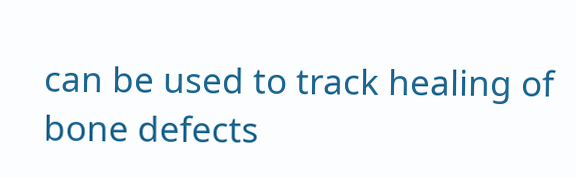can be used to track healing of bone defects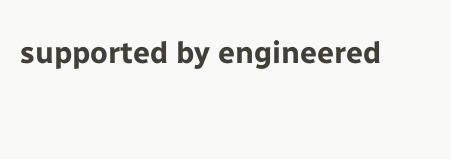supported by engineered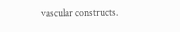vascular constructs.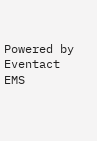Powered by Eventact EMS